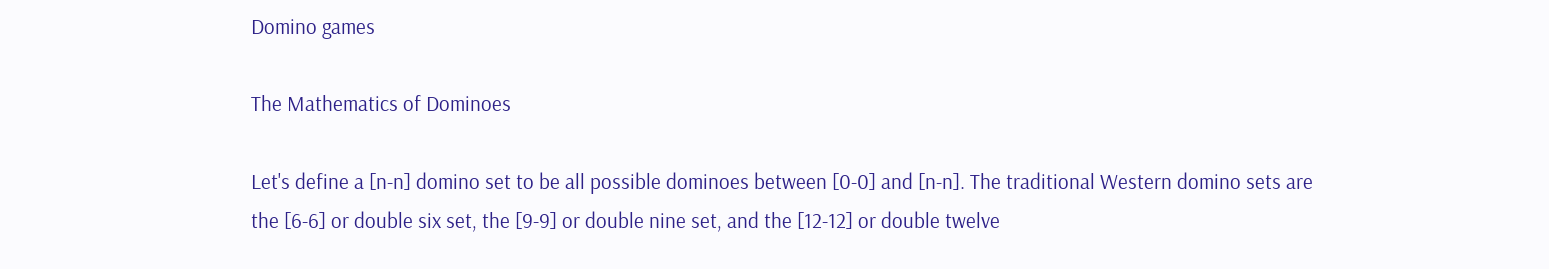Domino games

The Mathematics of Dominoes

Let's define a [n-n] domino set to be all possible dominoes between [0-0] and [n-n]. The traditional Western domino sets are the [6-6] or double six set, the [9-9] or double nine set, and the [12-12] or double twelve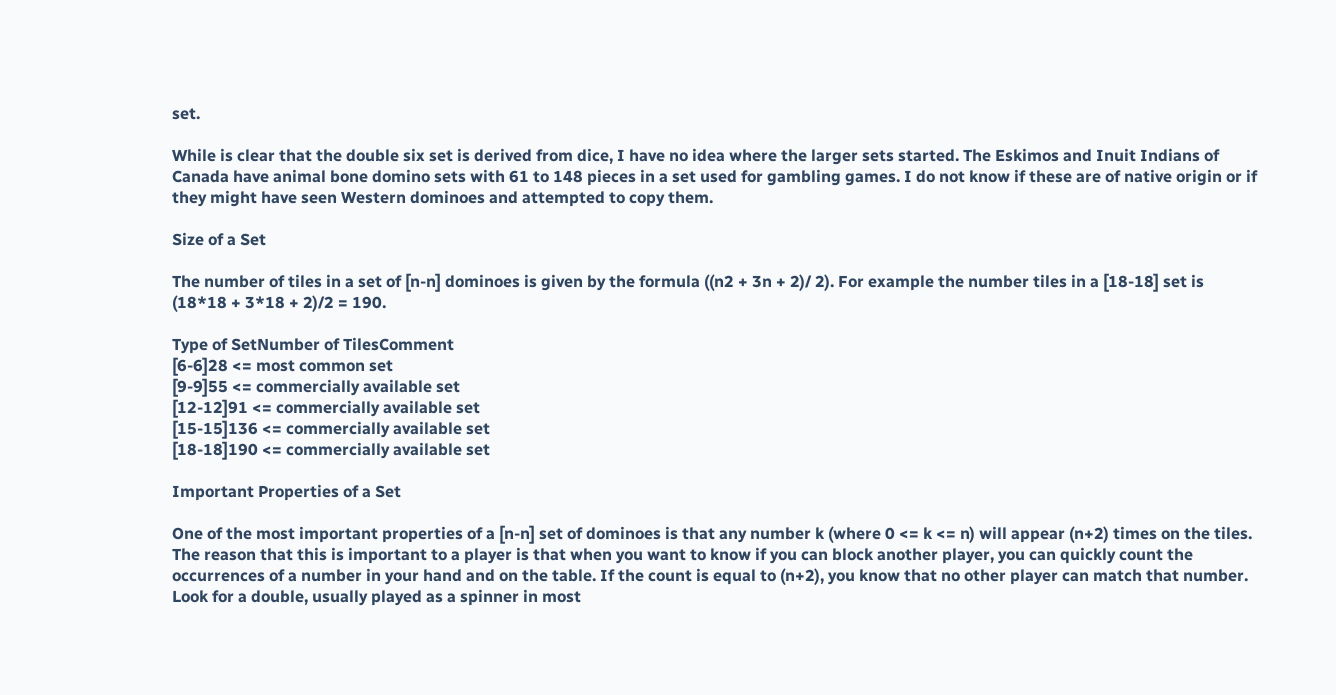set.

While is clear that the double six set is derived from dice, I have no idea where the larger sets started. The Eskimos and Inuit Indians of Canada have animal bone domino sets with 61 to 148 pieces in a set used for gambling games. I do not know if these are of native origin or if they might have seen Western dominoes and attempted to copy them.

Size of a Set

The number of tiles in a set of [n-n] dominoes is given by the formula ((n2 + 3n + 2)/ 2). For example the number tiles in a [18-18] set is (18*18 + 3*18 + 2)/2 = 190.

Type of SetNumber of TilesComment
[6-6]28 <= most common set
[9-9]55 <= commercially available set
[12-12]91 <= commercially available set
[15-15]136 <= commercially available set
[18-18]190 <= commercially available set

Important Properties of a Set

One of the most important properties of a [n-n] set of dominoes is that any number k (where 0 <= k <= n) will appear (n+2) times on the tiles. The reason that this is important to a player is that when you want to know if you can block another player, you can quickly count the occurrences of a number in your hand and on the table. If the count is equal to (n+2), you know that no other player can match that number. Look for a double, usually played as a spinner in most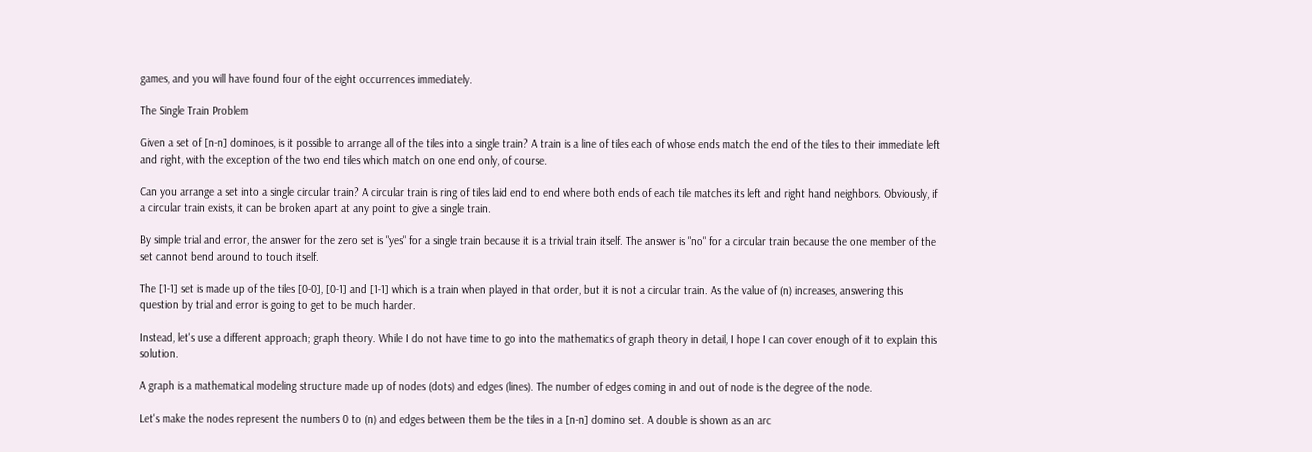games, and you will have found four of the eight occurrences immediately.

The Single Train Problem

Given a set of [n-n] dominoes, is it possible to arrange all of the tiles into a single train? A train is a line of tiles each of whose ends match the end of the tiles to their immediate left and right, with the exception of the two end tiles which match on one end only, of course.

Can you arrange a set into a single circular train? A circular train is ring of tiles laid end to end where both ends of each tile matches its left and right hand neighbors. Obviously, if a circular train exists, it can be broken apart at any point to give a single train.

By simple trial and error, the answer for the zero set is "yes" for a single train because it is a trivial train itself. The answer is "no" for a circular train because the one member of the set cannot bend around to touch itself.

The [1-1] set is made up of the tiles [0-0], [0-1] and [1-1] which is a train when played in that order, but it is not a circular train. As the value of (n) increases, answering this question by trial and error is going to get to be much harder.

Instead, let's use a different approach; graph theory. While I do not have time to go into the mathematics of graph theory in detail, I hope I can cover enough of it to explain this solution.

A graph is a mathematical modeling structure made up of nodes (dots) and edges (lines). The number of edges coming in and out of node is the degree of the node.

Let's make the nodes represent the numbers 0 to (n) and edges between them be the tiles in a [n-n] domino set. A double is shown as an arc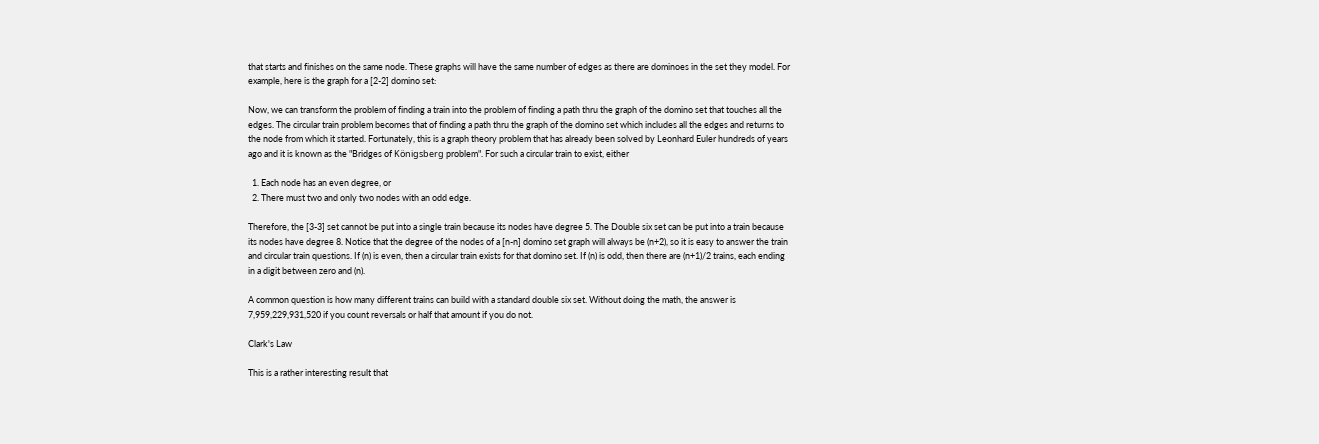that starts and finishes on the same node. These graphs will have the same number of edges as there are dominoes in the set they model. For example, here is the graph for a [2-2] domino set:

Now, we can transform the problem of finding a train into the problem of finding a path thru the graph of the domino set that touches all the edges. The circular train problem becomes that of finding a path thru the graph of the domino set which includes all the edges and returns to the node from which it started. Fortunately, this is a graph theory problem that has already been solved by Leonhard Euler hundreds of years ago and it is known as the "Bridges of Königsberg problem". For such a circular train to exist, either

  1. Each node has an even degree, or
  2. There must two and only two nodes with an odd edge.

Therefore, the [3-3] set cannot be put into a single train because its nodes have degree 5. The Double six set can be put into a train because its nodes have degree 8. Notice that the degree of the nodes of a [n-n] domino set graph will always be (n+2), so it is easy to answer the train and circular train questions. If (n) is even, then a circular train exists for that domino set. If (n) is odd, then there are (n+1)/2 trains, each ending in a digit between zero and (n).

A common question is how many different trains can build with a standard double six set. Without doing the math, the answer is 7,959,229,931,520 if you count reversals or half that amount if you do not.

Clark's Law

This is a rather interesting result that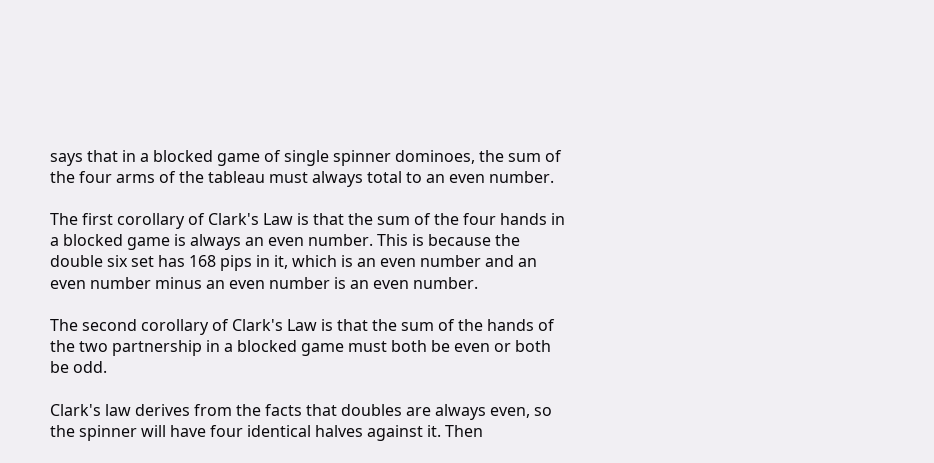says that in a blocked game of single spinner dominoes, the sum of the four arms of the tableau must always total to an even number.

The first corollary of Clark's Law is that the sum of the four hands in a blocked game is always an even number. This is because the double six set has 168 pips in it, which is an even number and an even number minus an even number is an even number.

The second corollary of Clark's Law is that the sum of the hands of the two partnership in a blocked game must both be even or both be odd.

Clark's law derives from the facts that doubles are always even, so the spinner will have four identical halves against it. Then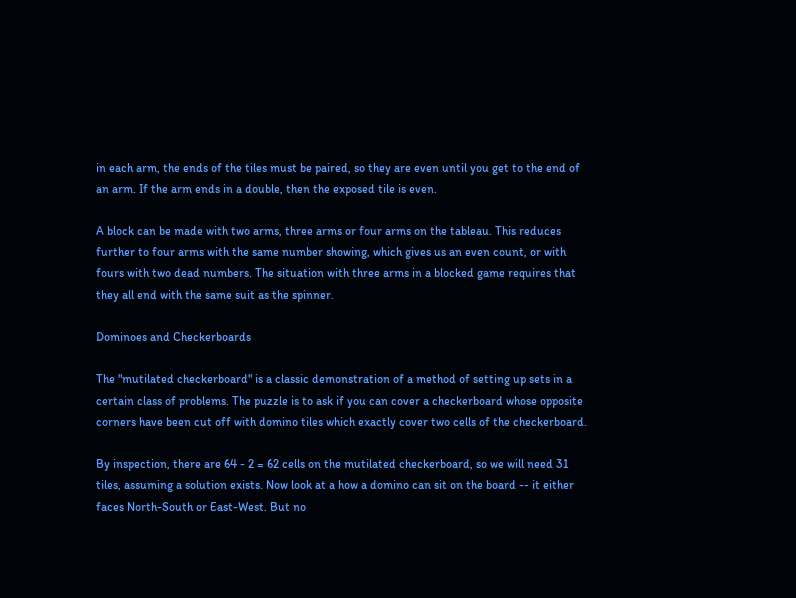in each arm, the ends of the tiles must be paired, so they are even until you get to the end of an arm. If the arm ends in a double, then the exposed tile is even.

A block can be made with two arms, three arms or four arms on the tableau. This reduces further to four arms with the same number showing, which gives us an even count, or with fours with two dead numbers. The situation with three arms in a blocked game requires that they all end with the same suit as the spinner.

Dominoes and Checkerboards

The "mutilated checkerboard" is a classic demonstration of a method of setting up sets in a certain class of problems. The puzzle is to ask if you can cover a checkerboard whose opposite corners have been cut off with domino tiles which exactly cover two cells of the checkerboard.

By inspection, there are 64 - 2 = 62 cells on the mutilated checkerboard, so we will need 31 tiles, assuming a solution exists. Now look at a how a domino can sit on the board -- it either faces North-South or East-West. But no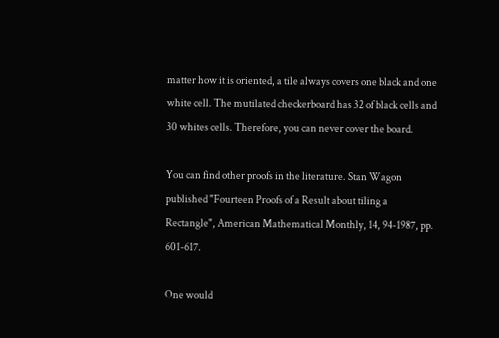matter how it is oriented, a tile always covers one black and one white cell. The mutilated checkerboard has 32 of black cells and 30 whites cells. Therefore, you can never cover the board.

You can find other proofs in the literature. Stan Wagon published "Fourteen Proofs of a Result about tiling a Rectangle", American Mathematical Monthly, 14, 94-1987, pp. 601-617.

One would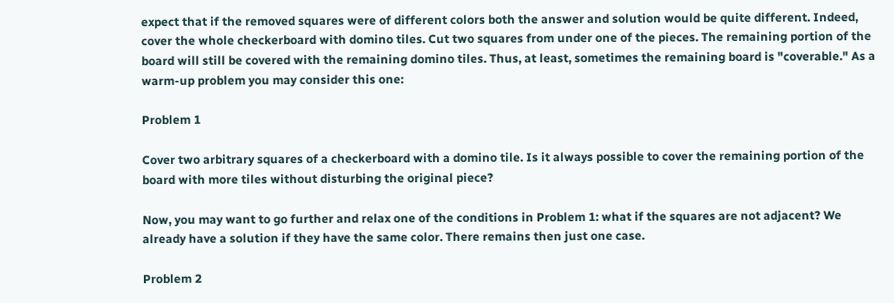expect that if the removed squares were of different colors both the answer and solution would be quite different. Indeed, cover the whole checkerboard with domino tiles. Cut two squares from under one of the pieces. The remaining portion of the board will still be covered with the remaining domino tiles. Thus, at least, sometimes the remaining board is "coverable." As a warm-up problem you may consider this one:

Problem 1

Cover two arbitrary squares of a checkerboard with a domino tile. Is it always possible to cover the remaining portion of the board with more tiles without disturbing the original piece?

Now, you may want to go further and relax one of the conditions in Problem 1: what if the squares are not adjacent? We already have a solution if they have the same color. There remains then just one case.

Problem 2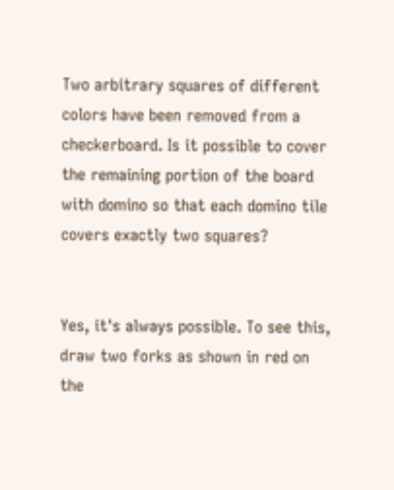Two arbitrary squares of different colors have been removed from a checkerboard. Is it possible to cover the remaining portion of the board with domino so that each domino tile covers exactly two squares?


Yes, it's always possible. To see this, draw two forks as shown in red on the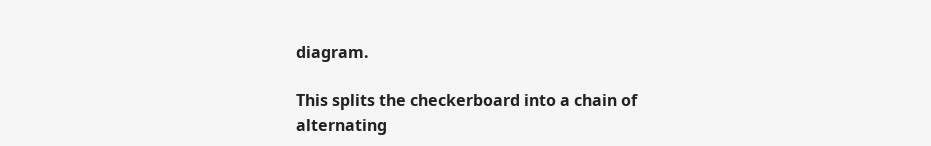diagram.

This splits the checkerboard into a chain of alternating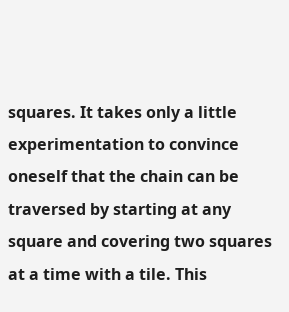squares. It takes only a little experimentation to convince oneself that the chain can be traversed by starting at any square and covering two squares at a time with a tile. This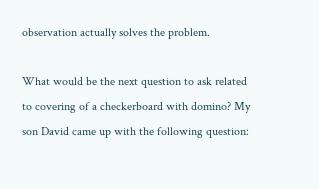observation actually solves the problem.

What would be the next question to ask related to covering of a checkerboard with domino? My son David came up with the following question: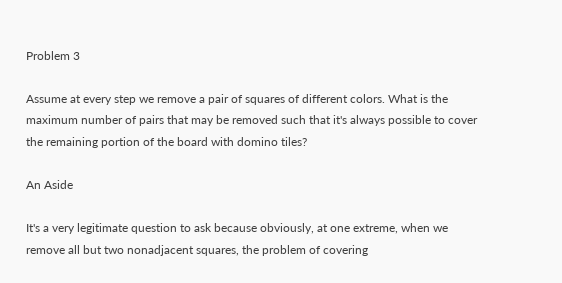Problem 3

Assume at every step we remove a pair of squares of different colors. What is the maximum number of pairs that may be removed such that it's always possible to cover the remaining portion of the board with domino tiles?

An Aside

It's a very legitimate question to ask because obviously, at one extreme, when we remove all but two nonadjacent squares, the problem of covering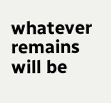whatever remains will be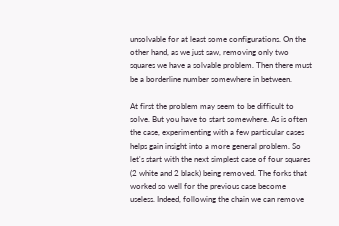unsolvable for at least some configurations. On the other hand, as we just saw, removing only two squares we have a solvable problem. Then there must be a borderline number somewhere in between.

At first the problem may seem to be difficult to solve. But you have to start somewhere. As is often the case, experimenting with a few particular cases helps gain insight into a more general problem. So let's start with the next simplest case of four squares (2 white and 2 black) being removed. The forks that worked so well for the previous case become useless. Indeed, following the chain we can remove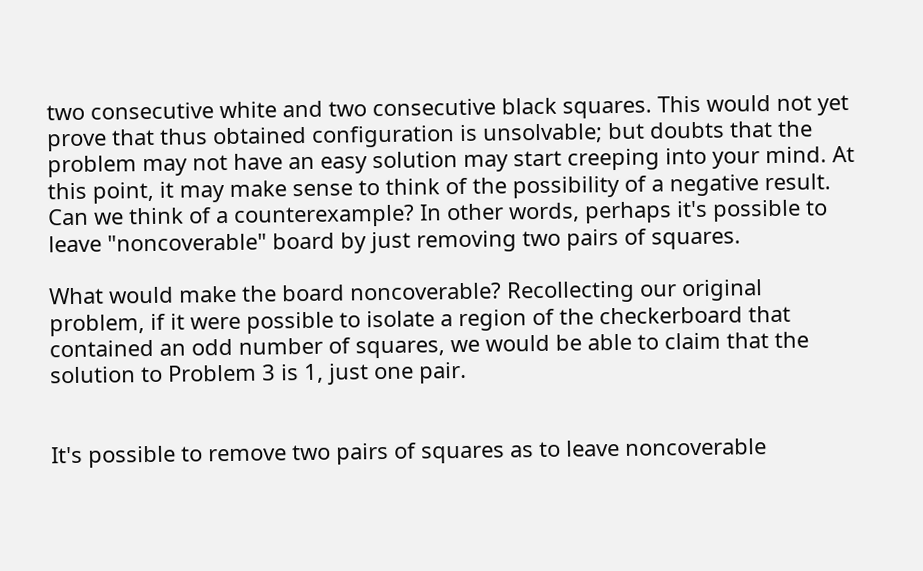two consecutive white and two consecutive black squares. This would not yet prove that thus obtained configuration is unsolvable; but doubts that the problem may not have an easy solution may start creeping into your mind. At this point, it may make sense to think of the possibility of a negative result. Can we think of a counterexample? In other words, perhaps it's possible to leave "noncoverable" board by just removing two pairs of squares.

What would make the board noncoverable? Recollecting our original problem, if it were possible to isolate a region of the checkerboard that contained an odd number of squares, we would be able to claim that the solution to Problem 3 is 1, just one pair.


It's possible to remove two pairs of squares as to leave noncoverable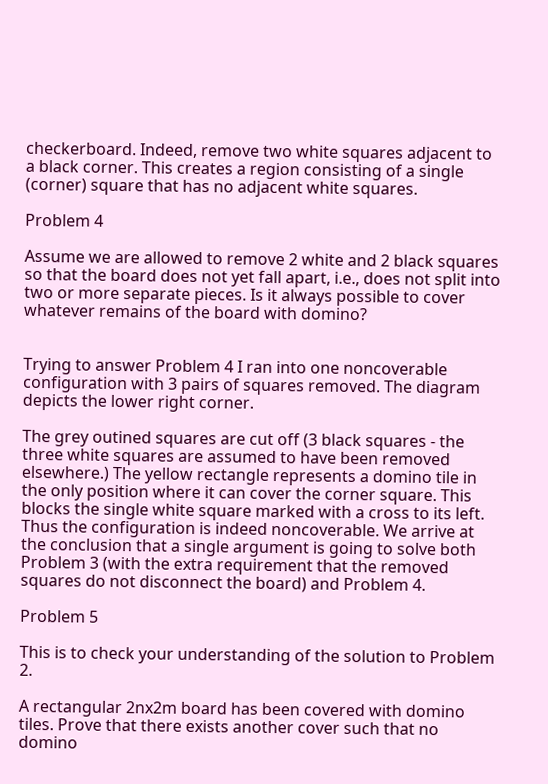checkerboard. Indeed, remove two white squares adjacent to a black corner. This creates a region consisting of a single (corner) square that has no adjacent white squares.

Problem 4

Assume we are allowed to remove 2 white and 2 black squares so that the board does not yet fall apart, i.e., does not split into two or more separate pieces. Is it always possible to cover whatever remains of the board with domino?


Trying to answer Problem 4 I ran into one noncoverable configuration with 3 pairs of squares removed. The diagram depicts the lower right corner.

The grey outined squares are cut off (3 black squares - the three white squares are assumed to have been removed elsewhere.) The yellow rectangle represents a domino tile in the only position where it can cover the corner square. This blocks the single white square marked with a cross to its left. Thus the configuration is indeed noncoverable. We arrive at the conclusion that a single argument is going to solve both Problem 3 (with the extra requirement that the removed squares do not disconnect the board) and Problem 4.

Problem 5

This is to check your understanding of the solution to Problem 2.

A rectangular 2nx2m board has been covered with domino tiles. Prove that there exists another cover such that no domino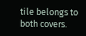tile belongs to both covers.